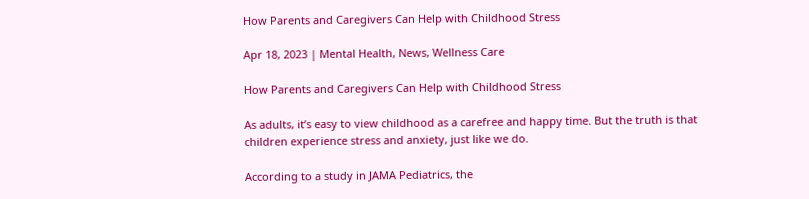How Parents and Caregivers Can Help with Childhood Stress

Apr 18, 2023 | Mental Health, News, Wellness Care

How Parents and Caregivers Can Help with Childhood Stress

As adults, it’s easy to view childhood as a carefree and happy time. But the truth is that children experience stress and anxiety, just like we do.

According to a study in JAMA Pediatrics, the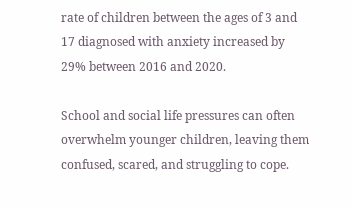rate of children between the ages of 3 and 17 diagnosed with anxiety increased by 29% between 2016 and 2020.

School and social life pressures can often overwhelm younger children, leaving them confused, scared, and struggling to cope.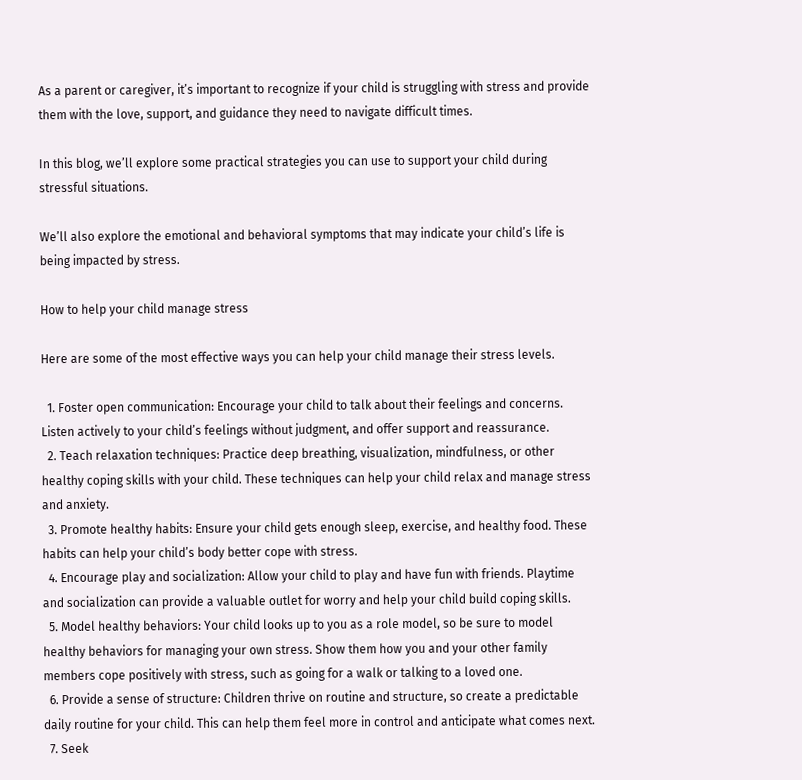As a parent or caregiver, it’s important to recognize if your child is struggling with stress and provide them with the love, support, and guidance they need to navigate difficult times.

In this blog, we’ll explore some practical strategies you can use to support your child during stressful situations.

We’ll also explore the emotional and behavioral symptoms that may indicate your child’s life is being impacted by stress.

How to help your child manage stress

Here are some of the most effective ways you can help your child manage their stress levels.

  1. Foster open communication: Encourage your child to talk about their feelings and concerns. Listen actively to your child’s feelings without judgment, and offer support and reassurance.
  2. Teach relaxation techniques: Practice deep breathing, visualization, mindfulness, or other healthy coping skills with your child. These techniques can help your child relax and manage stress and anxiety.
  3. Promote healthy habits: Ensure your child gets enough sleep, exercise, and healthy food. These habits can help your child’s body better cope with stress.
  4. Encourage play and socialization: Allow your child to play and have fun with friends. Playtime and socialization can provide a valuable outlet for worry and help your child build coping skills.
  5. Model healthy behaviors: Your child looks up to you as a role model, so be sure to model healthy behaviors for managing your own stress. Show them how you and your other family members cope positively with stress, such as going for a walk or talking to a loved one.
  6. Provide a sense of structure: Children thrive on routine and structure, so create a predictable daily routine for your child. This can help them feel more in control and anticipate what comes next.
  7. Seek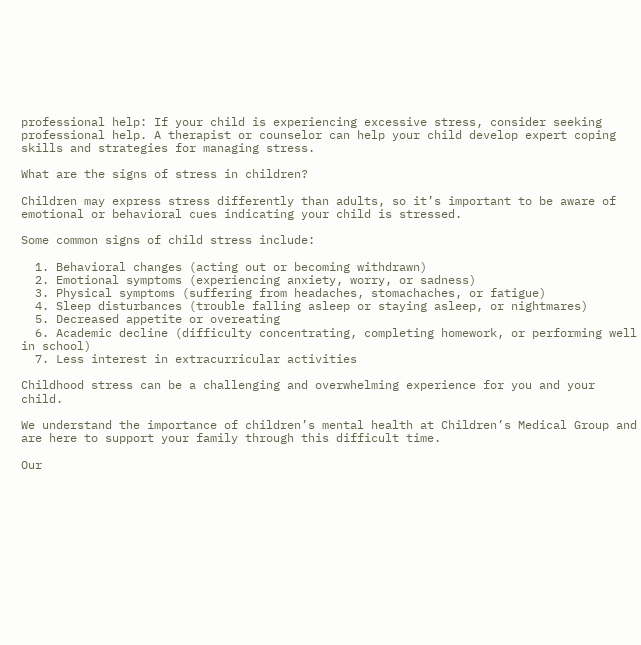professional help: If your child is experiencing excessive stress, consider seeking professional help. A therapist or counselor can help your child develop expert coping skills and strategies for managing stress.

What are the signs of stress in children?

Children may express stress differently than adults, so it’s important to be aware of emotional or behavioral cues indicating your child is stressed.

Some common signs of child stress include:

  1. Behavioral changes (acting out or becoming withdrawn)
  2. Emotional symptoms (experiencing anxiety, worry, or sadness)
  3. Physical symptoms (suffering from headaches, stomachaches, or fatigue)
  4. Sleep disturbances (trouble falling asleep or staying asleep, or nightmares)
  5. Decreased appetite or overeating
  6. Academic decline (difficulty concentrating, completing homework, or performing well in school)
  7. Less interest in extracurricular activities

Childhood stress can be a challenging and overwhelming experience for you and your child.

We understand the importance of children’s mental health at Children’s Medical Group and are here to support your family through this difficult time.

Our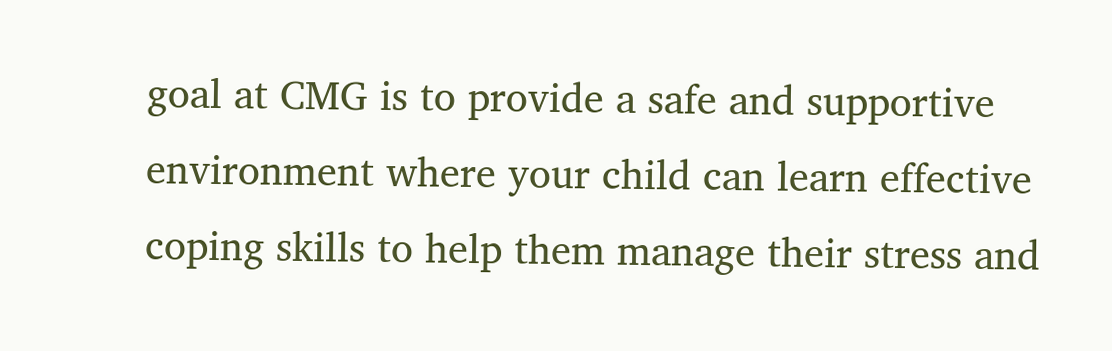goal at CMG is to provide a safe and supportive environment where your child can learn effective coping skills to help them manage their stress and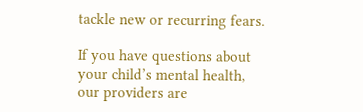tackle new or recurring fears.

If you have questions about your child’s mental health, our providers are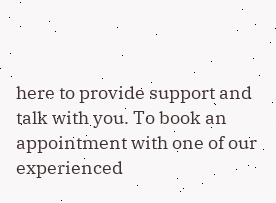here to provide support and talk with you. To book an appointment with one of our experienced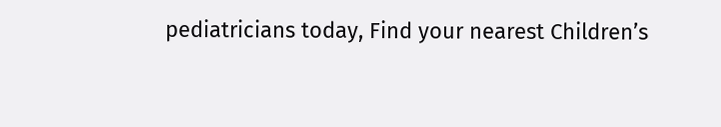pediatricians today, Find your nearest Children’s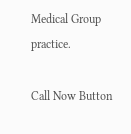Medical Group practice.

Call Now Button